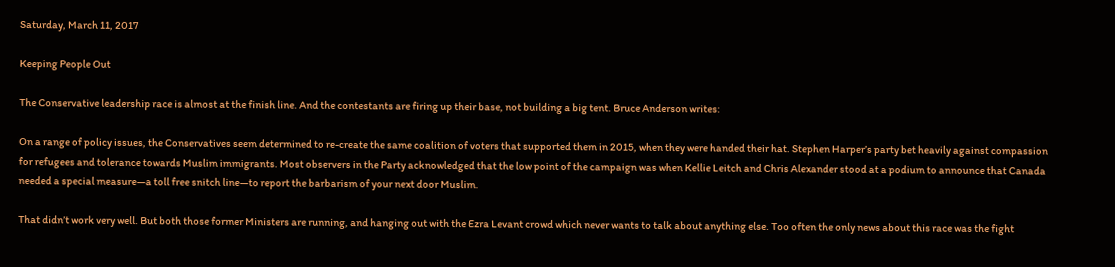Saturday, March 11, 2017

Keeping People Out

The Conservative leadership race is almost at the finish line. And the contestants are firing up their base, not building a big tent. Bruce Anderson writes:

On a range of policy issues, the Conservatives seem determined to re-create the same coalition of voters that supported them in 2015, when they were handed their hat. Stephen Harper’s party bet heavily against compassion for refugees and tolerance towards Muslim immigrants. Most observers in the Party acknowledged that the low point of the campaign was when Kellie Leitch and Chris Alexander stood at a podium to announce that Canada needed a special measure—a toll free snitch line—to report the barbarism of your next door Muslim.

That didn’t work very well. But both those former Ministers are running, and hanging out with the Ezra Levant crowd which never wants to talk about anything else. Too often the only news about this race was the fight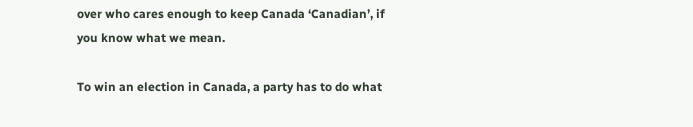over who cares enough to keep Canada ‘Canadian’, if you know what we mean.

To win an election in Canada, a party has to do what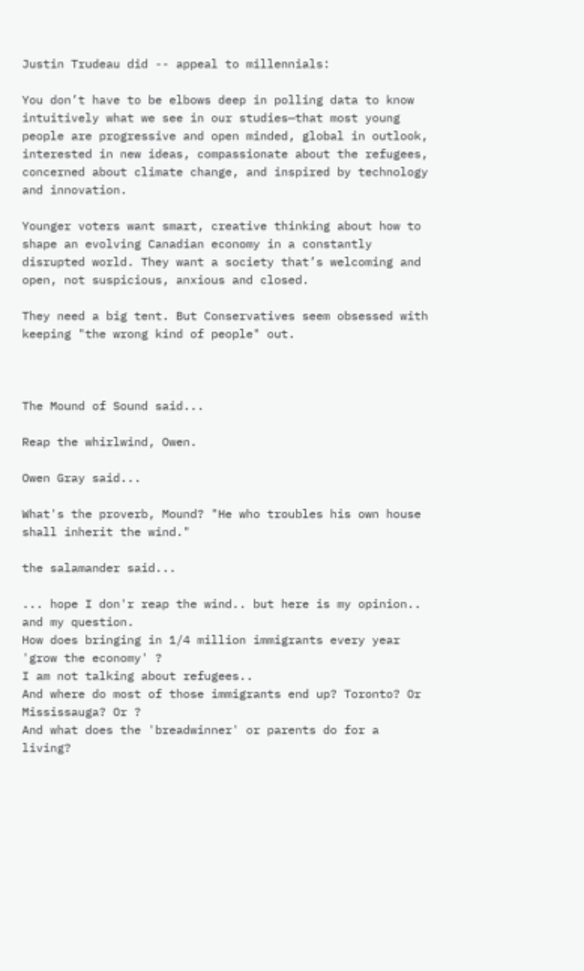Justin Trudeau did -- appeal to millennials:

You don’t have to be elbows deep in polling data to know intuitively what we see in our studies—that most young people are progressive and open minded, global in outlook, interested in new ideas, compassionate about the refugees, concerned about climate change, and inspired by technology and innovation.

Younger voters want smart, creative thinking about how to shape an evolving Canadian economy in a constantly disrupted world. They want a society that’s welcoming and open, not suspicious, anxious and closed.

They need a big tent. But Conservatives seem obsessed with keeping "the wrong kind of people" out.



The Mound of Sound said...

Reap the whirlwind, Owen.

Owen Gray said...

What's the proverb, Mound? "He who troubles his own house shall inherit the wind."

the salamander said...

... hope I don'r reap the wind.. but here is my opinion.. and my question.
How does bringing in 1/4 million immigrants every year 'grow the economy' ?
I am not talking about refugees..
And where do most of those immigrants end up? Toronto? Or Mississauga? Or ?
And what does the 'breadwinner' or parents do for a living?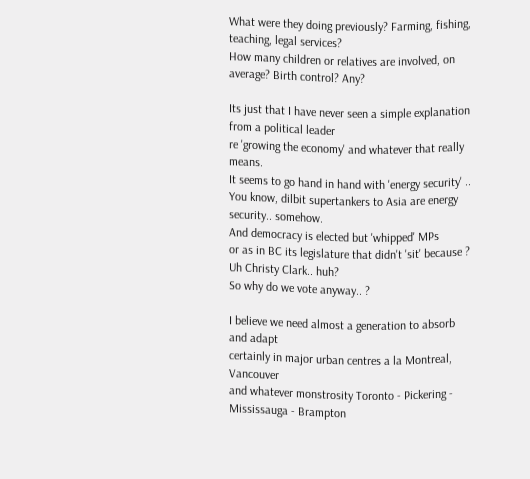What were they doing previously? Farming, fishing, teaching, legal services?
How many children or relatives are involved, on average? Birth control? Any?

Its just that I have never seen a simple explanation from a political leader
re 'growing the economy' and whatever that really means.
It seems to go hand in hand with 'energy security' ..
You know, dilbit supertankers to Asia are energy security.. somehow.
And democracy is elected but 'whipped' MPs
or as in BC its legislature that didn't 'sit' because ? Uh Christy Clark.. huh?
So why do we vote anyway.. ?

I believe we need almost a generation to absorb and adapt
certainly in major urban centres a la Montreal, Vancouver
and whatever monstrosity Toronto - Pickering - Mississauga - Brampton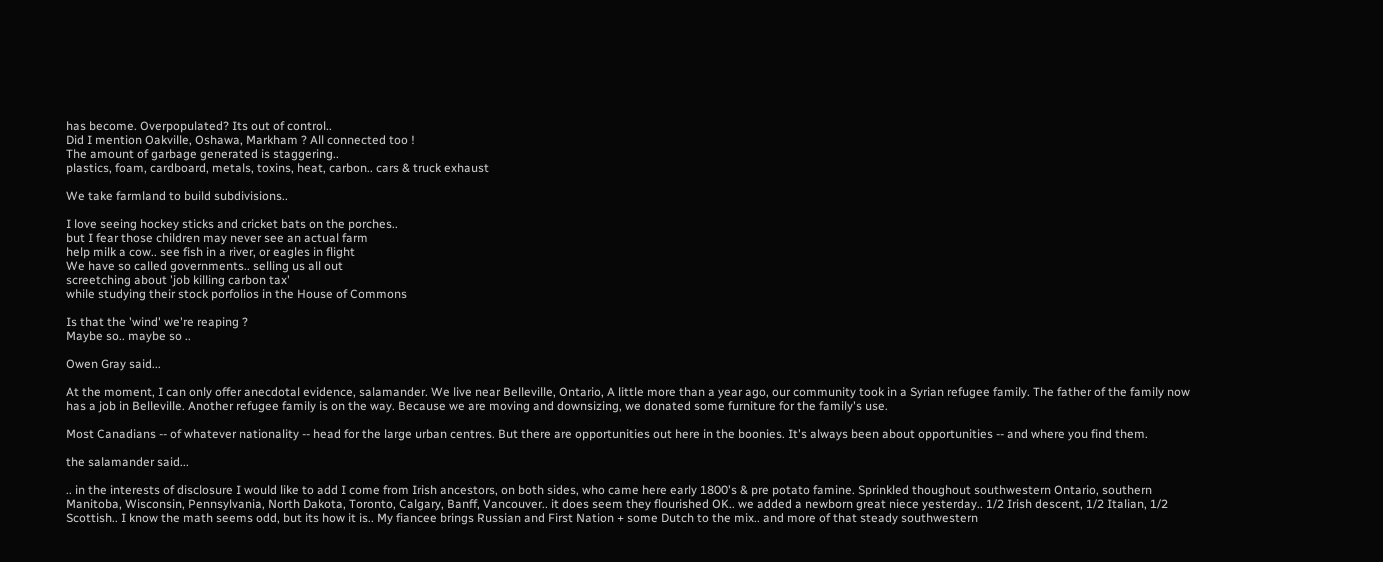has become. Overpopulated? Its out of control..
Did I mention Oakville, Oshawa, Markham ? All connected too !
The amount of garbage generated is staggering..
plastics, foam, cardboard, metals, toxins, heat, carbon.. cars & truck exhaust

We take farmland to build subdivisions..

I love seeing hockey sticks and cricket bats on the porches..
but I fear those children may never see an actual farm
help milk a cow.. see fish in a river, or eagles in flight
We have so called governments.. selling us all out
screetching about 'job killing carbon tax'
while studying their stock porfolios in the House of Commons

Is that the 'wind' we're reaping ?
Maybe so.. maybe so ..

Owen Gray said...

At the moment, I can only offer anecdotal evidence, salamander. We live near Belleville, Ontario, A little more than a year ago, our community took in a Syrian refugee family. The father of the family now has a job in Belleville. Another refugee family is on the way. Because we are moving and downsizing, we donated some furniture for the family's use.

Most Canadians -- of whatever nationality -- head for the large urban centres. But there are opportunities out here in the boonies. It's always been about opportunities -- and where you find them.

the salamander said...

.. in the interests of disclosure I would like to add I come from Irish ancestors, on both sides, who came here early 1800's & pre potato famine. Sprinkled thoughout southwestern Ontario, southern Manitoba, Wisconsin, Pennsylvania, North Dakota, Toronto, Calgary, Banff, Vancouver.. it does seem they flourished OK.. we added a newborn great niece yesterday.. 1/2 Irish descent, 1/2 Italian, 1/2 Scottish.. I know the math seems odd, but its how it is.. My fiancee brings Russian and First Nation + some Dutch to the mix.. and more of that steady southwestern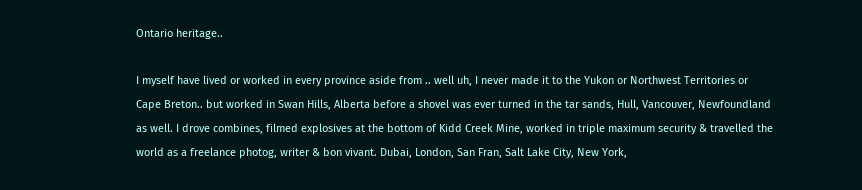Ontario heritage..

I myself have lived or worked in every province aside from .. well uh, I never made it to the Yukon or Northwest Territories or Cape Breton.. but worked in Swan Hills, Alberta before a shovel was ever turned in the tar sands, Hull, Vancouver, Newfoundland as well. I drove combines, filmed explosives at the bottom of Kidd Creek Mine, worked in triple maximum security & travelled the world as a freelance photog, writer & bon vivant. Dubai, London, San Fran, Salt Lake City, New York,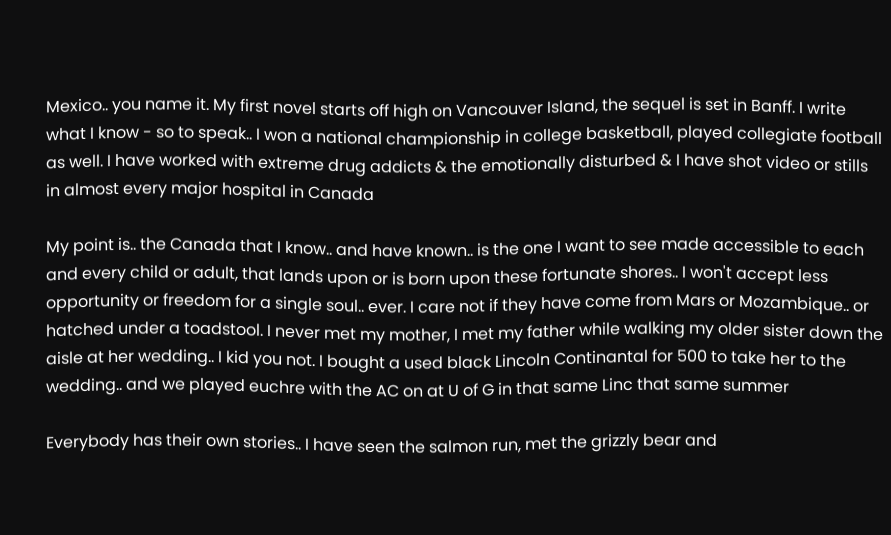Mexico.. you name it. My first novel starts off high on Vancouver Island, the sequel is set in Banff. I write what I know - so to speak.. I won a national championship in college basketball, played collegiate football as well. I have worked with extreme drug addicts & the emotionally disturbed & I have shot video or stills in almost every major hospital in Canada

My point is.. the Canada that I know.. and have known.. is the one I want to see made accessible to each and every child or adult, that lands upon or is born upon these fortunate shores.. I won't accept less opportunity or freedom for a single soul.. ever. I care not if they have come from Mars or Mozambique.. or hatched under a toadstool. I never met my mother, I met my father while walking my older sister down the aisle at her wedding.. I kid you not. I bought a used black Lincoln Continantal for 500 to take her to the wedding.. and we played euchre with the AC on at U of G in that same Linc that same summer

Everybody has their own stories.. I have seen the salmon run, met the grizzly bear and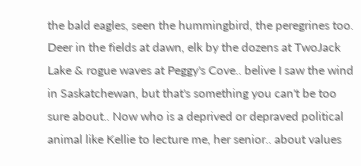the bald eagles, seen the hummingbird, the peregrines too. Deer in the fields at dawn, elk by the dozens at TwoJack Lake & rogue waves at Peggy's Cove.. belive I saw the wind in Saskatchewan, but that's something you can't be too sure about.. Now who is a deprived or depraved political animal like Kellie to lecture me, her senior.. about values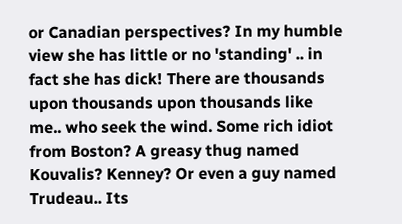or Canadian perspectives? In my humble view she has little or no 'standing' .. in fact she has dick! There are thousands upon thousands upon thousands like me.. who seek the wind. Some rich idiot from Boston? A greasy thug named Kouvalis? Kenney? Or even a guy named Trudeau.. Its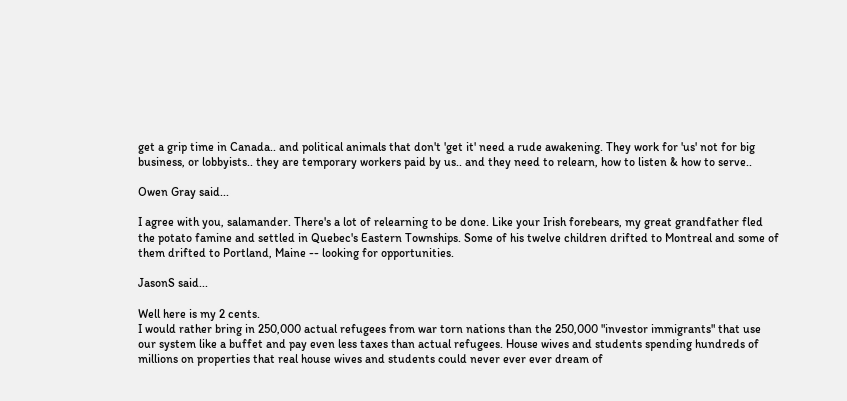get a grip time in Canada.. and political animals that don't 'get it' need a rude awakening. They work for 'us' not for big business, or lobbyists.. they are temporary workers paid by us.. and they need to relearn, how to listen & how to serve..

Owen Gray said...

I agree with you, salamander. There's a lot of relearning to be done. Like your Irish forebears, my great grandfather fled the potato famine and settled in Quebec's Eastern Townships. Some of his twelve children drifted to Montreal and some of them drifted to Portland, Maine -- looking for opportunities.

JasonS said...

Well here is my 2 cents.
I would rather bring in 250,000 actual refugees from war torn nations than the 250,000 "investor immigrants" that use our system like a buffet and pay even less taxes than actual refugees. House wives and students spending hundreds of millions on properties that real house wives and students could never ever ever dream of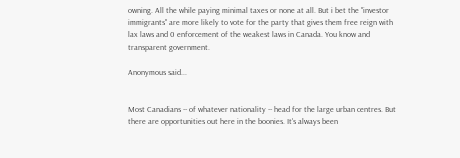owning. All the while paying minimal taxes or none at all. But i bet the "investor immigrants" are more likely to vote for the party that gives them free reign with lax laws and 0 enforcement of the weakest laws in Canada. You know and transparent government.

Anonymous said...


Most Canadians -- of whatever nationality -- head for the large urban centres. But there are opportunities out here in the boonies. It's always been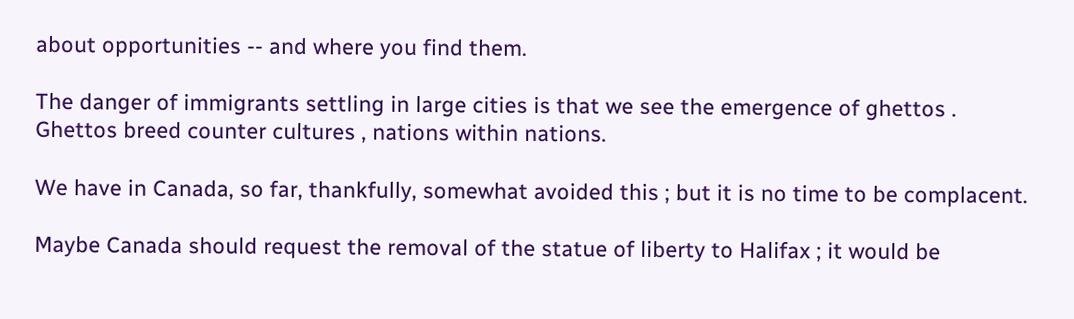about opportunities -- and where you find them.

The danger of immigrants settling in large cities is that we see the emergence of ghettos .
Ghettos breed counter cultures , nations within nations.

We have in Canada, so far, thankfully, somewhat avoided this ; but it is no time to be complacent.

Maybe Canada should request the removal of the statue of liberty to Halifax ; it would be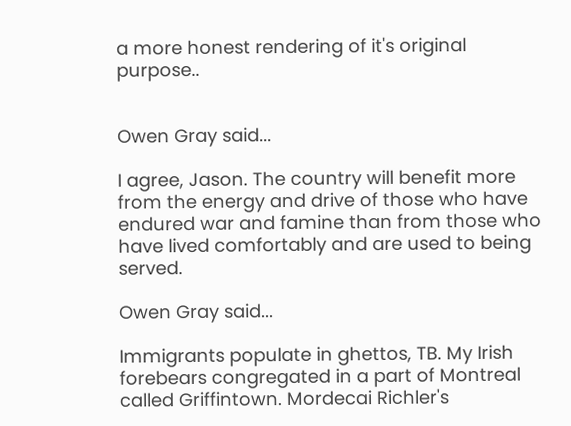a more honest rendering of it's original purpose..


Owen Gray said...

I agree, Jason. The country will benefit more from the energy and drive of those who have endured war and famine than from those who have lived comfortably and are used to being served.

Owen Gray said...

Immigrants populate in ghettos, TB. My Irish forebears congregated in a part of Montreal called Griffintown. Mordecai Richler's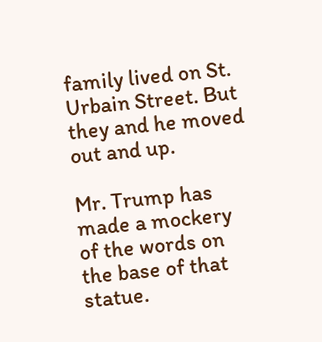family lived on St. Urbain Street. But they and he moved out and up.

Mr. Trump has made a mockery of the words on the base of that statue.